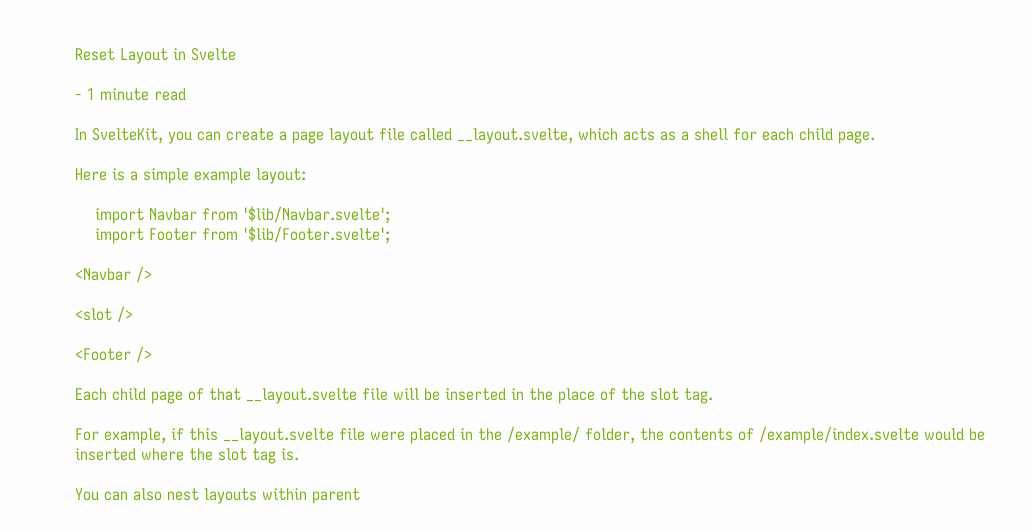Reset Layout in Svelte

- 1 minute read

In SvelteKit, you can create a page layout file called __layout.svelte, which acts as a shell for each child page.

Here is a simple example layout:

    import Navbar from '$lib/Navbar.svelte';
    import Footer from '$lib/Footer.svelte';

<Navbar />

<slot />

<Footer />

Each child page of that __layout.svelte file will be inserted in the place of the slot tag.

For example, if this __layout.svelte file were placed in the /example/ folder, the contents of /example/index.svelte would be inserted where the slot tag is.

You can also nest layouts within parent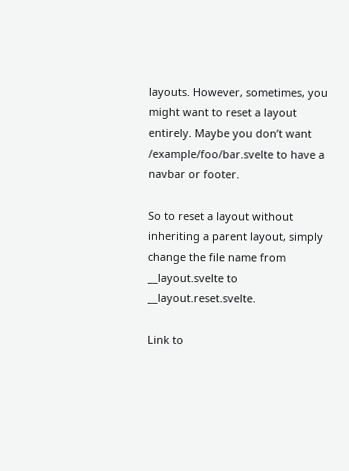layouts. However, sometimes, you might want to reset a layout entirely. Maybe you don’t want /example/foo/bar.svelte to have a navbar or footer.

So to reset a layout without inheriting a parent layout, simply change the file name from __layout.svelte to __layout.reset.svelte.

Link to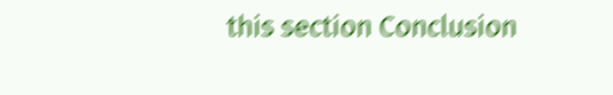this section Conclusion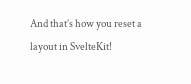And that’s how you reset a layout in SvelteKit!